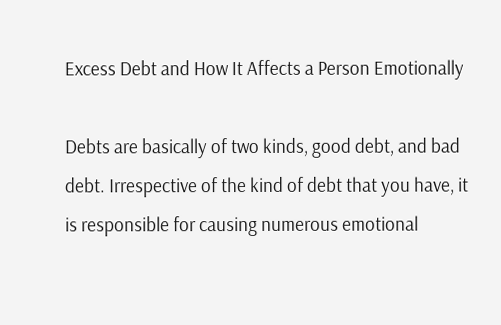Excess Debt and How It Affects a Person Emotionally

Debts are basically of two kinds, good debt, and bad debt. Irrespective of the kind of debt that you have, it is responsible for causing numerous emotional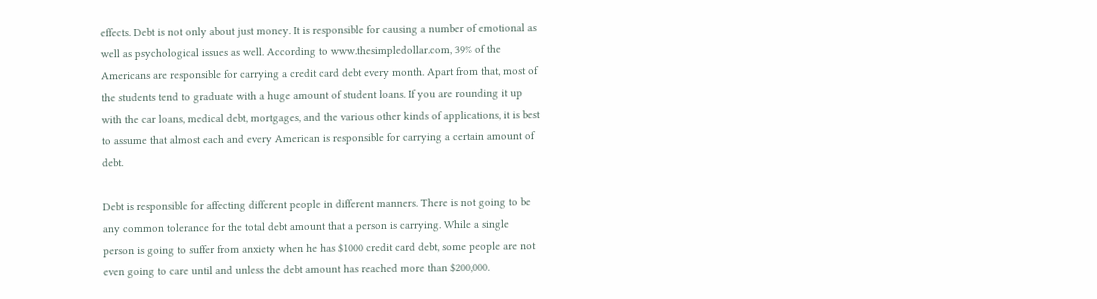effects. Debt is not only about just money. It is responsible for causing a number of emotional as well as psychological issues as well. According to www.thesimpledollar.com, 39% of the Americans are responsible for carrying a credit card debt every month. Apart from that, most of the students tend to graduate with a huge amount of student loans. If you are rounding it up with the car loans, medical debt, mortgages, and the various other kinds of applications, it is best to assume that almost each and every American is responsible for carrying a certain amount of debt.

Debt is responsible for affecting different people in different manners. There is not going to be any common tolerance for the total debt amount that a person is carrying. While a single person is going to suffer from anxiety when he has $1000 credit card debt, some people are not even going to care until and unless the debt amount has reached more than $200,000.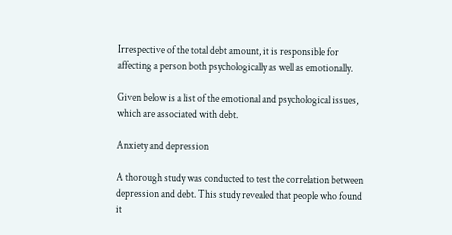Irrespective of the total debt amount, it is responsible for affecting a person both psychologically as well as emotionally.

Given below is a list of the emotional and psychological issues, which are associated with debt.

Anxiety and depression

A thorough study was conducted to test the correlation between depression and debt. This study revealed that people who found it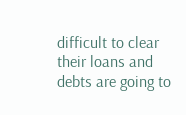difficult to clear their loans and debts are going to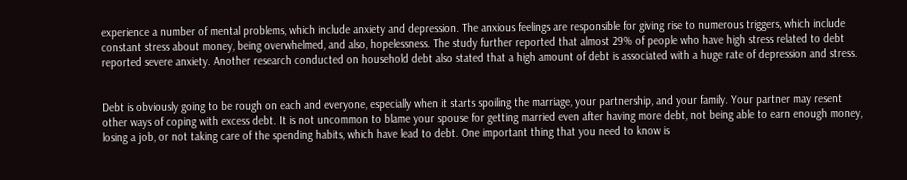experience a number of mental problems, which include anxiety and depression. The anxious feelings are responsible for giving rise to numerous triggers, which include constant stress about money, being overwhelmed, and also, hopelessness. The study further reported that almost 29% of people who have high stress related to debt reported severe anxiety. Another research conducted on household debt also stated that a high amount of debt is associated with a huge rate of depression and stress.


Debt is obviously going to be rough on each and everyone, especially when it starts spoiling the marriage, your partnership, and your family. Your partner may resent other ways of coping with excess debt. It is not uncommon to blame your spouse for getting married even after having more debt, not being able to earn enough money, losing a job, or not taking care of the spending habits, which have lead to debt. One important thing that you need to know is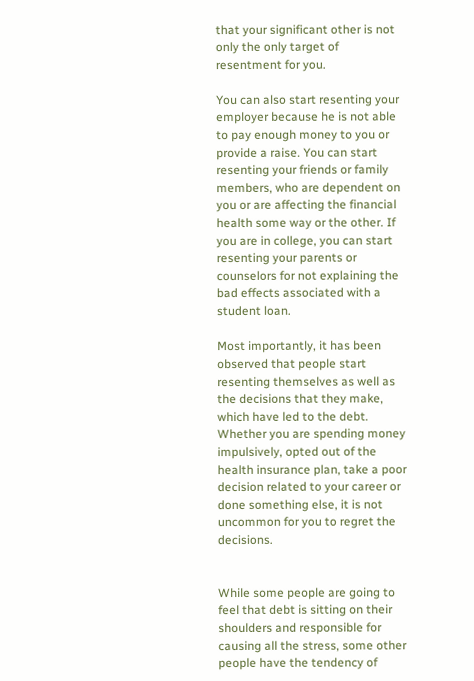that your significant other is not only the only target of resentment for you.

You can also start resenting your employer because he is not able to pay enough money to you or provide a raise. You can start resenting your friends or family members, who are dependent on you or are affecting the financial health some way or the other. If you are in college, you can start resenting your parents or counselors for not explaining the bad effects associated with a student loan.

Most importantly, it has been observed that people start resenting themselves as well as the decisions that they make, which have led to the debt. Whether you are spending money impulsively, opted out of the health insurance plan, take a poor decision related to your career or done something else, it is not uncommon for you to regret the decisions.


While some people are going to feel that debt is sitting on their shoulders and responsible for causing all the stress, some other people have the tendency of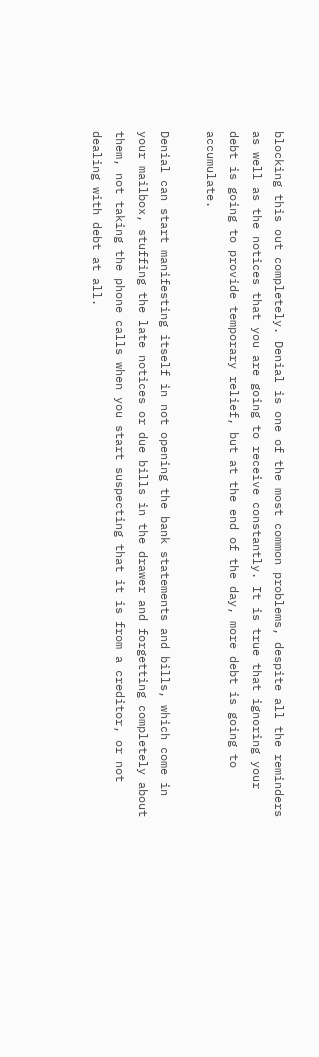blocking this out completely. Denial is one of the most common problems, despite all the reminders as well as the notices that you are going to receive constantly. It is true that ignoring your debt is going to provide temporary relief, but at the end of the day, more debt is going to accumulate.

Denial can start manifesting itself in not opening the bank statements and bills, which come in your mailbox, stuffing the late notices or due bills in the drawer and forgetting completely about them, not taking the phone calls when you start suspecting that it is from a creditor, or not dealing with debt at all.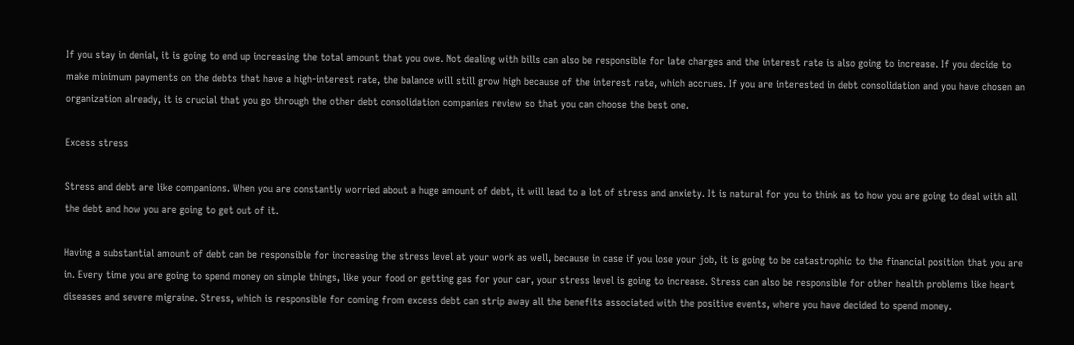If you stay in denial, it is going to end up increasing the total amount that you owe. Not dealing with bills can also be responsible for late charges and the interest rate is also going to increase. If you decide to make minimum payments on the debts that have a high-interest rate, the balance will still grow high because of the interest rate, which accrues. If you are interested in debt consolidation and you have chosen an organization already, it is crucial that you go through the other debt consolidation companies review so that you can choose the best one.

Excess stress

Stress and debt are like companions. When you are constantly worried about a huge amount of debt, it will lead to a lot of stress and anxiety. It is natural for you to think as to how you are going to deal with all the debt and how you are going to get out of it.

Having a substantial amount of debt can be responsible for increasing the stress level at your work as well, because in case if you lose your job, it is going to be catastrophic to the financial position that you are in. Every time you are going to spend money on simple things, like your food or getting gas for your car, your stress level is going to increase. Stress can also be responsible for other health problems like heart diseases and severe migraine. Stress, which is responsible for coming from excess debt can strip away all the benefits associated with the positive events, where you have decided to spend money.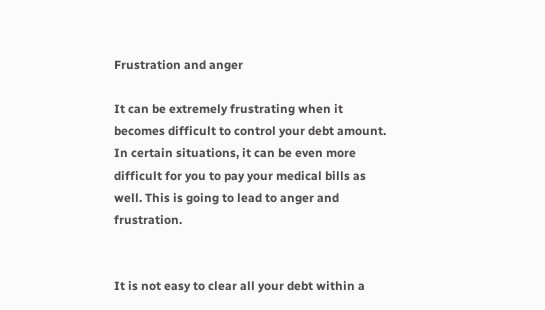Frustration and anger

It can be extremely frustrating when it becomes difficult to control your debt amount. In certain situations, it can be even more difficult for you to pay your medical bills as well. This is going to lead to anger and frustration.


It is not easy to clear all your debt within a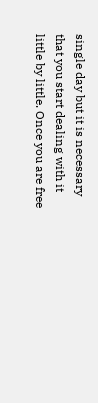single day but it is necessary that you start dealing with it little by little. Once you are free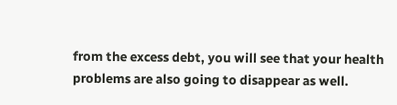from the excess debt, you will see that your health problems are also going to disappear as well.